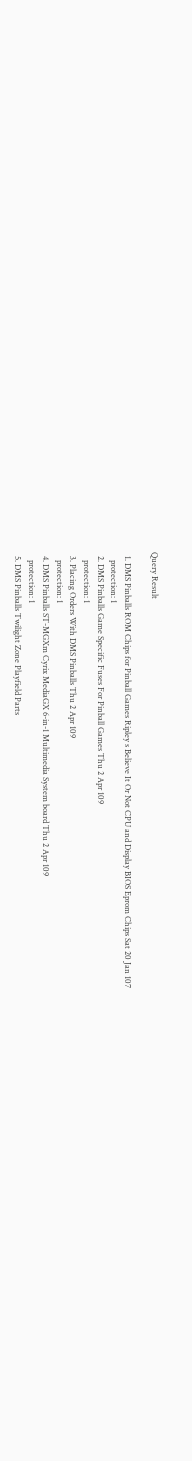Query Result

  1. DMS Pinballs ROM Chips for Pinball Games Ripley s Believe It Or Not CPU and Display BIOS Eprom Chips Sat 20 Jan 107
    protection: 1
  2. DMS Pinballs Game Specific Fuses For Pinball Games Thu 2 Apr 109
    protection: 1
  3. Placing Orders With DMS Pinballs Thu 2 Apr 109
    protection: 1
  4. DMS Pinballs ST-MGXm Cyrix MediaGX 6-in-1 Multimedia System board Thu 2 Apr 109
    protection: 1
  5. DMS Pinballs Twilight Zone Playfield Parts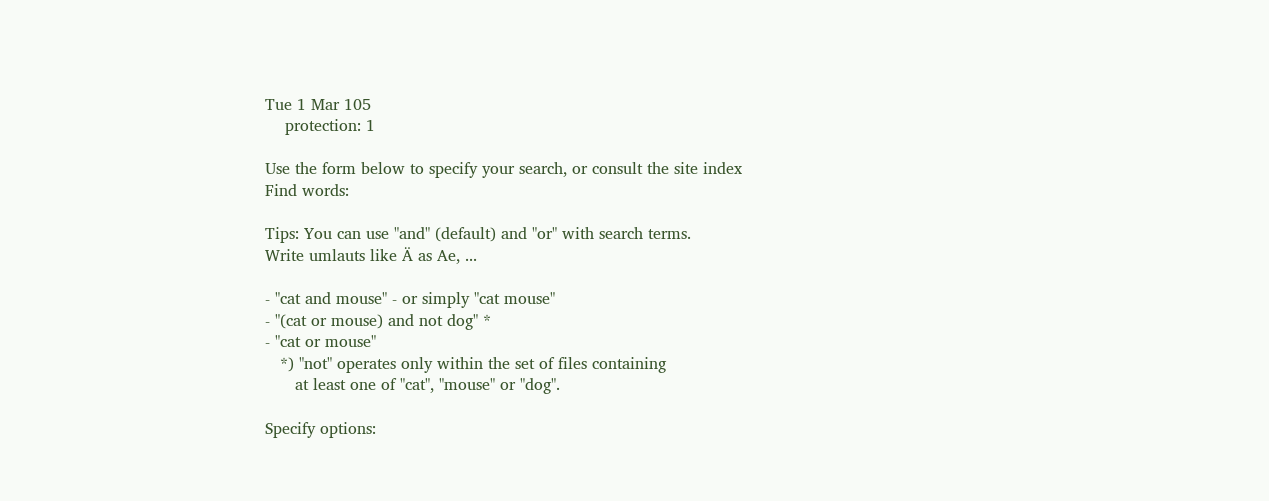Tue 1 Mar 105
    protection: 1

Use the form below to specify your search, or consult the site index
Find words:

Tips: You can use "and" (default) and "or" with search terms.
Write umlauts like Ä as Ae, ...

- "cat and mouse" - or simply "cat mouse"
- "(cat or mouse) and not dog" *
- "cat or mouse"
   *) "not" operates only within the set of files containing
      at least one of "cat", "mouse" or "dog".

Specify options: